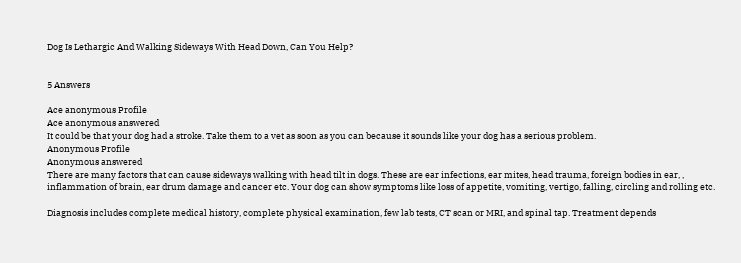Dog Is Lethargic And Walking Sideways With Head Down, Can You Help?


5 Answers

Ace anonymous Profile
Ace anonymous answered
It could be that your dog had a stroke. Take them to a vet as soon as you can because it sounds like your dog has a serious problem.
Anonymous Profile
Anonymous answered
There are many factors that can cause sideways walking with head tilt in dogs. These are ear infections, ear mites, head trauma, foreign bodies in ear, , inflammation of brain, ear drum damage and cancer etc. Your dog can show symptoms like loss of appetite, vomiting, vertigo, falling, circling and rolling etc.

Diagnosis includes complete medical history, complete physical examination, few lab tests, CT scan or MRI, and spinal tap. Treatment depends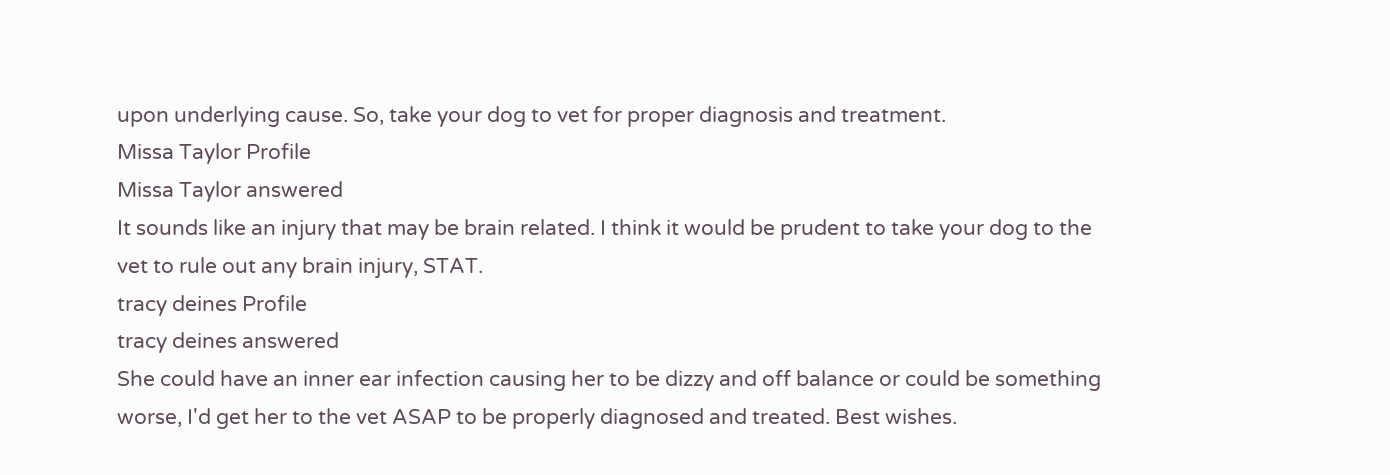upon underlying cause. So, take your dog to vet for proper diagnosis and treatment.
Missa Taylor Profile
Missa Taylor answered
It sounds like an injury that may be brain related. I think it would be prudent to take your dog to the vet to rule out any brain injury, STAT.
tracy deines Profile
tracy deines answered
She could have an inner ear infection causing her to be dizzy and off balance or could be something worse, I'd get her to the vet ASAP to be properly diagnosed and treated. Best wishes.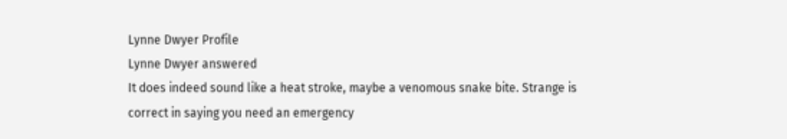Lynne Dwyer Profile
Lynne Dwyer answered
It does indeed sound like a heat stroke, maybe a venomous snake bite. Strange is correct in saying you need an emergency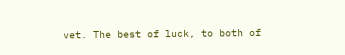vet. The best of luck, to both of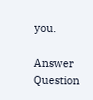you.

Answer Question